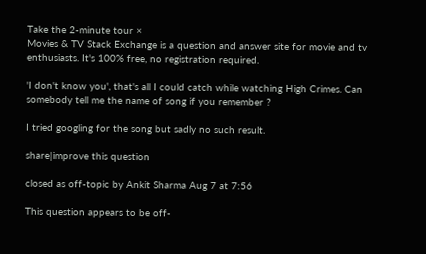Take the 2-minute tour ×
Movies & TV Stack Exchange is a question and answer site for movie and tv enthusiasts. It's 100% free, no registration required.

'I don't know you', that's all I could catch while watching High Crimes. Can somebody tell me the name of song if you remember ?

I tried googling for the song but sadly no such result.

share|improve this question

closed as off-topic by Ankit Sharma Aug 7 at 7:56

This question appears to be off-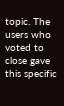topic. The users who voted to close gave this specific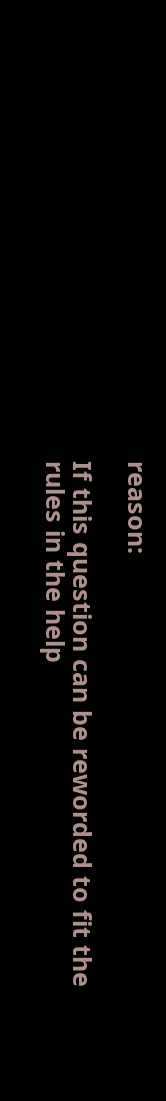reason:

If this question can be reworded to fit the rules in the help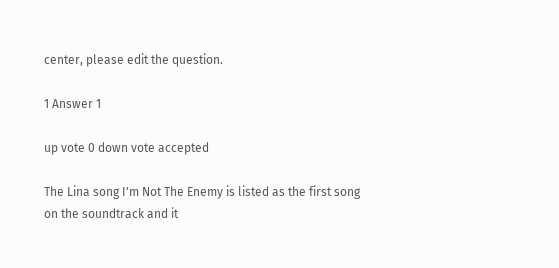center, please edit the question.

1 Answer 1

up vote 0 down vote accepted

The Lina song I'm Not The Enemy is listed as the first song on the soundtrack and it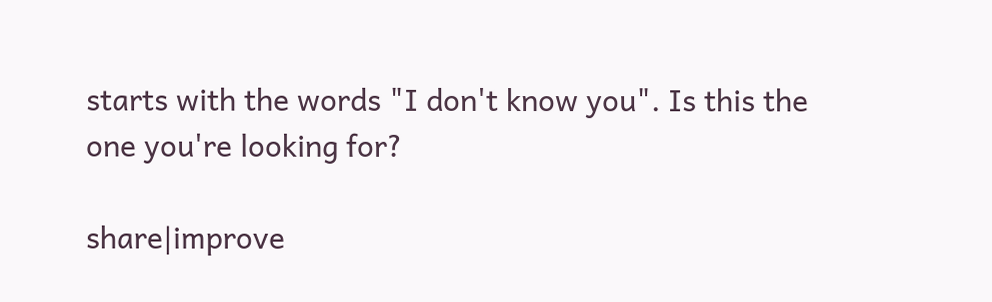starts with the words "I don't know you". Is this the one you're looking for?

share|improve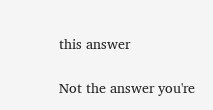this answer

Not the answer you're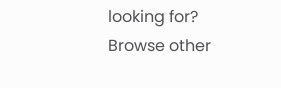looking for? Browse other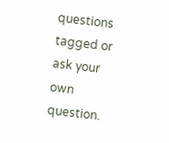questions tagged or ask your own question.